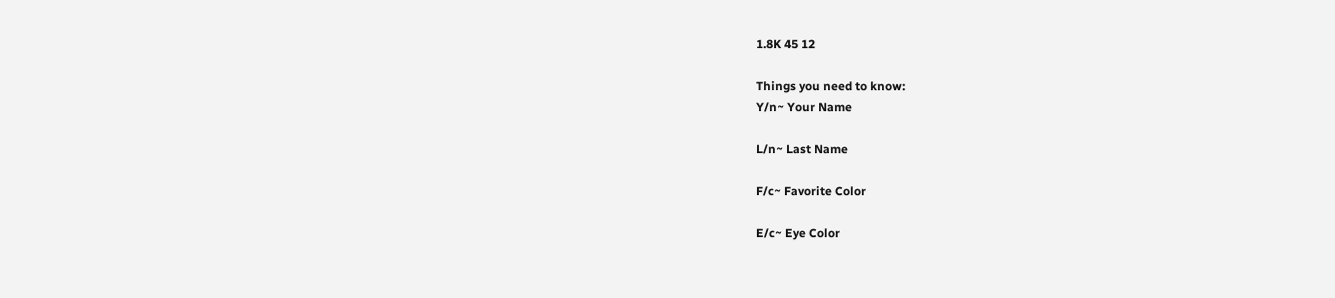1.8K 45 12

Things you need to know:
Y/n~ Your Name

L/n~ Last Name

F/c~ Favorite Color

E/c~ Eye Color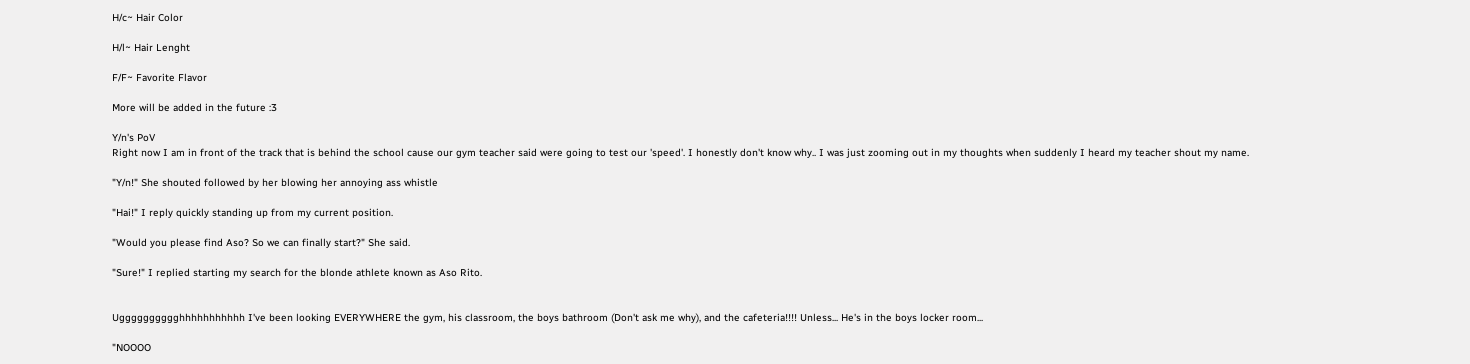H/c~ Hair Color

H/l~ Hair Lenght

F/F~ Favorite Flavor

More will be added in the future :3

Y/n's PoV
Right now I am in front of the track that is behind the school cause our gym teacher said were going to test our 'speed'. I honestly don't know why.. I was just zooming out in my thoughts when suddenly I heard my teacher shout my name.

"Y/n!" She shouted followed by her blowing her annoying ass whistle

"Hai!" I reply quickly standing up from my current position.

"Would you please find Aso? So we can finally start?" She said.

"Sure!" I replied starting my search for the blonde athlete known as Aso Rito.


Ugggggggggghhhhhhhhhhh I've been looking EVERYWHERE the gym, his classroom, the boys bathroom (Don't ask me why), and the cafeteria!!!! Unless... He's in the boys locker room...

"NOOOO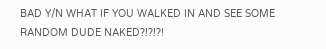BAD Y/N WHAT IF YOU WALKED IN AND SEE SOME RANDOM DUDE NAKED?!?!?!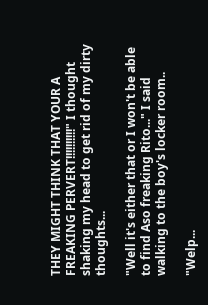THEY MIGHT THINK THAT YOUR A FREAKING PERVERT!!!!!!!!!!" I thought shaking my head to get rid of my dirty thoughts...

"Well it's either that or I won't be able to find Aso freaking Rito..." I said walking to the boy's locker room..

"Welp...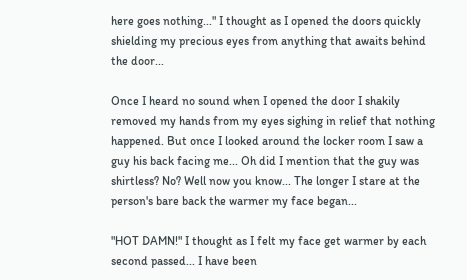here goes nothing..." I thought as I opened the doors quickly shielding my precious eyes from anything that awaits behind the door...

Once I heard no sound when I opened the door I shakily removed my hands from my eyes sighing in relief that nothing happened. But once I looked around the locker room I saw a guy his back facing me... Oh did I mention that the guy was shirtless? No? Well now you know... The longer I stare at the person's bare back the warmer my face began...

"HOT DAMN!" I thought as I felt my face get warmer by each second passed... I have been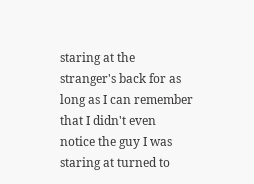staring at the stranger's back for as long as I can remember that I didn't even notice the guy I was staring at turned to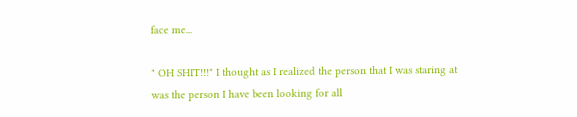face me...

" OH SHIT!!!" I thought as I realized the person that I was staring at was the person I have been looking for all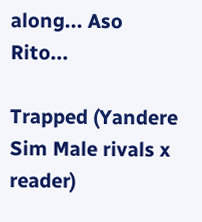along... Aso Rito...

Trapped (Yandere Sim Male rivals x reader)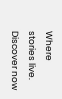Where stories live. Discover now